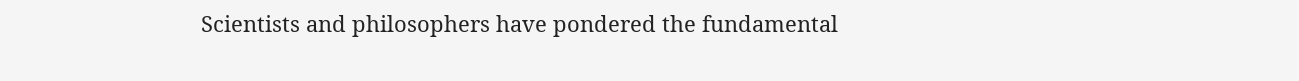Scientists and philosophers have pondered the fundamental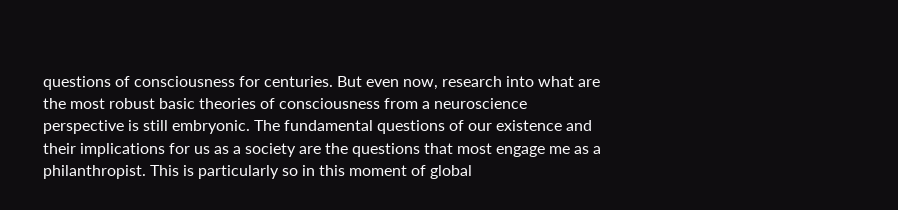questions of consciousness for centuries. But even now, research into what are the most robust basic theories of consciousness from a neuroscience perspective is still embryonic. The fundamental questions of our existence and their implications for us as a society are the questions that most engage me as a philanthropist. This is particularly so in this moment of global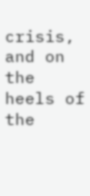crisis, and on the heels of the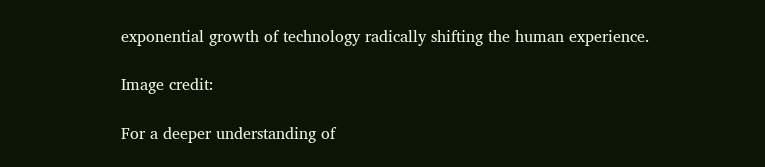exponential growth of technology radically shifting the human experience.

Image credit:

For a deeper understanding of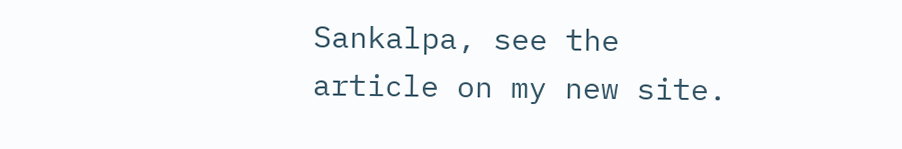Sankalpa, see the article on my new site.